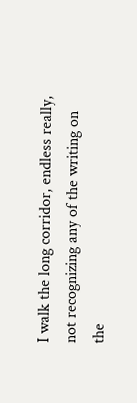I walk the long corridor, endless really,
not recognizing any of the writing on the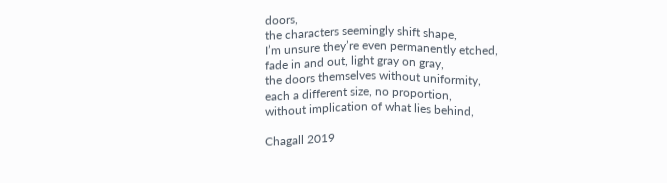doors,
the characters seemingly shift shape,
I’m unsure they’re even permanently etched,
fade in and out, light gray on gray,
the doors themselves without uniformity,
each a different size, no proportion,
without implication of what lies behind,

Chagall 2019